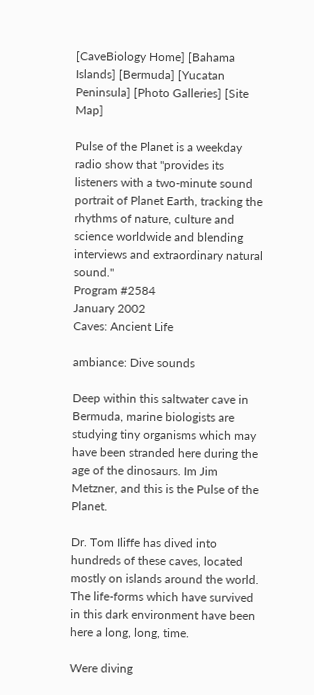[CaveBiology Home] [Bahama Islands] [Bermuda] [Yucatan Peninsula] [Photo Galleries] [Site Map]

Pulse of the Planet is a weekday radio show that "provides its listeners with a two-minute sound portrait of Planet Earth, tracking the rhythms of nature, culture and science worldwide and blending interviews and extraordinary natural sound."
Program #2584
January 2002
Caves: Ancient Life

ambiance: Dive sounds

Deep within this saltwater cave in Bermuda, marine biologists are studying tiny organisms which may have been stranded here during the age of the dinosaurs. Im Jim Metzner, and this is the Pulse of the Planet.

Dr. Tom Iliffe has dived into hundreds of these caves, located mostly on islands around the world. The life-forms which have survived in this dark environment have been here a long, long, time.

Were diving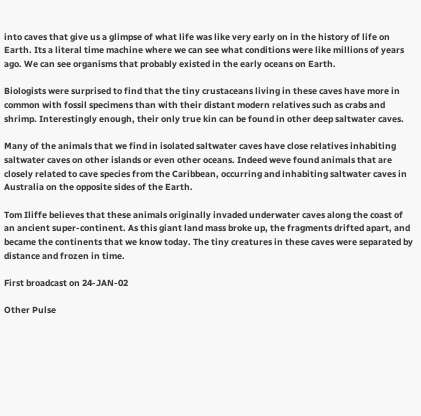into caves that give us a glimpse of what life was like very early on in the history of life on Earth. Its a literal time machine where we can see what conditions were like millions of years ago. We can see organisms that probably existed in the early oceans on Earth.

Biologists were surprised to find that the tiny crustaceans living in these caves have more in common with fossil specimens than with their distant modern relatives such as crabs and shrimp. Interestingly enough, their only true kin can be found in other deep saltwater caves.

Many of the animals that we find in isolated saltwater caves have close relatives inhabiting saltwater caves on other islands or even other oceans. Indeed weve found animals that are closely related to cave species from the Caribbean, occurring and inhabiting saltwater caves in Australia on the opposite sides of the Earth.

Tom Iliffe believes that these animals originally invaded underwater caves along the coast of an ancient super-continent. As this giant land mass broke up, the fragments drifted apart, and became the continents that we know today. The tiny creatures in these caves were separated by distance and frozen in time.

First broadcast on 24-JAN-02

Other Pulse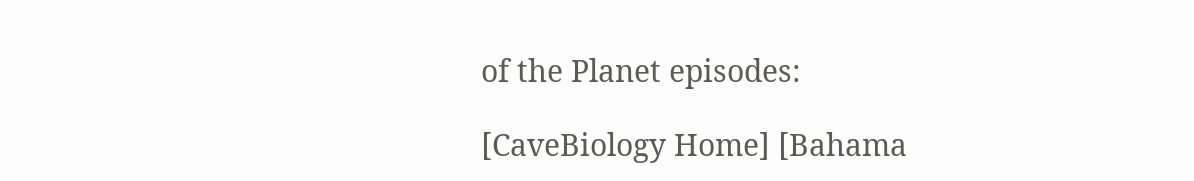of the Planet episodes:

[CaveBiology Home] [Bahama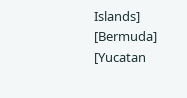Islands] [Bermuda] [Yucatan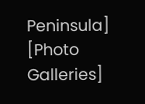Peninsula] [Photo Galleries]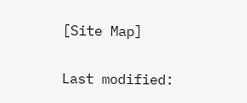[Site Map]

Last modified: